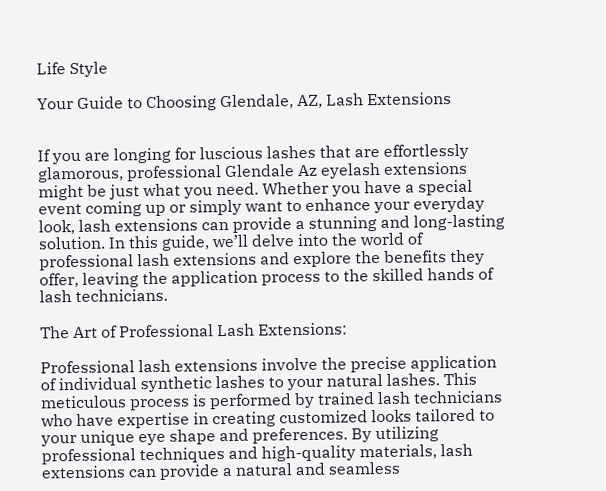Life Style

Your Guide to Choosing Glendale, AZ, Lash Extensions


If you are longing for luscious lashes that are effortlessly glamorous, professional Glendale Az eyelash extensions might be just what you need. Whether you have a special event coming up or simply want to enhance your everyday look, lash extensions can provide a stunning and long-lasting solution. In this guide, we’ll delve into the world of professional lash extensions and explore the benefits they offer, leaving the application process to the skilled hands of lash technicians.

The Art of Professional Lash Extensions:

Professional lash extensions involve the precise application of individual synthetic lashes to your natural lashes. This meticulous process is performed by trained lash technicians who have expertise in creating customized looks tailored to your unique eye shape and preferences. By utilizing professional techniques and high-quality materials, lash extensions can provide a natural and seamless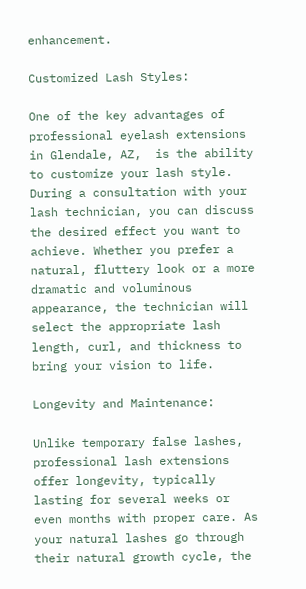enhancement.

Customized Lash Styles:

One of the key advantages of professional eyelash extensions in Glendale, AZ,  is the ability to customize your lash style. During a consultation with your lash technician, you can discuss the desired effect you want to achieve. Whether you prefer a natural, fluttery look or a more dramatic and voluminous appearance, the technician will select the appropriate lash length, curl, and thickness to bring your vision to life.

Longevity and Maintenance:

Unlike temporary false lashes, professional lash extensions offer longevity, typically lasting for several weeks or even months with proper care. As your natural lashes go through their natural growth cycle, the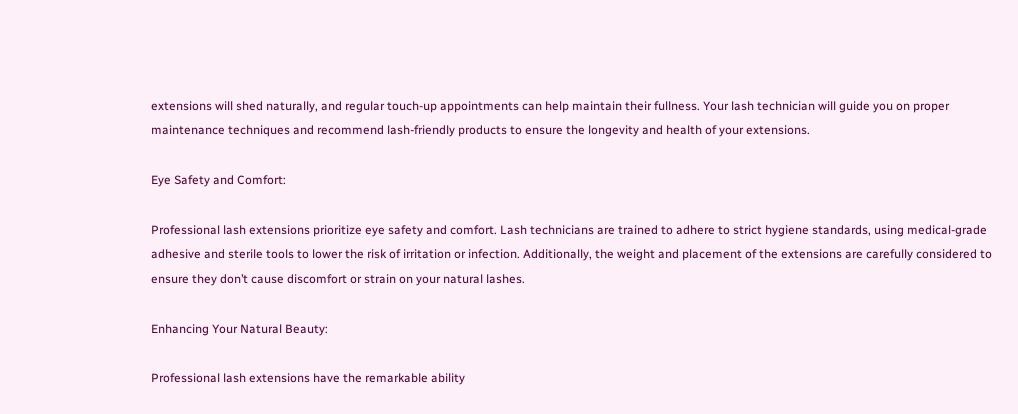extensions will shed naturally, and regular touch-up appointments can help maintain their fullness. Your lash technician will guide you on proper maintenance techniques and recommend lash-friendly products to ensure the longevity and health of your extensions.

Eye Safety and Comfort:

Professional lash extensions prioritize eye safety and comfort. Lash technicians are trained to adhere to strict hygiene standards, using medical-grade adhesive and sterile tools to lower the risk of irritation or infection. Additionally, the weight and placement of the extensions are carefully considered to ensure they don’t cause discomfort or strain on your natural lashes.

Enhancing Your Natural Beauty:

Professional lash extensions have the remarkable ability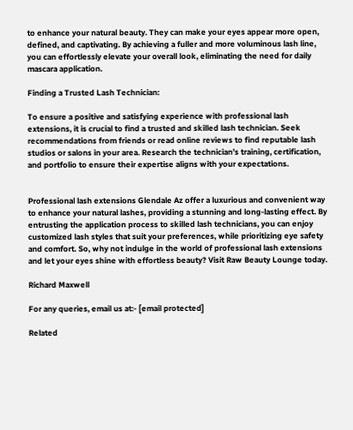to enhance your natural beauty. They can make your eyes appear more open, defined, and captivating. By achieving a fuller and more voluminous lash line, you can effortlessly elevate your overall look, eliminating the need for daily mascara application.

Finding a Trusted Lash Technician:

To ensure a positive and satisfying experience with professional lash extensions, it is crucial to find a trusted and skilled lash technician. Seek recommendations from friends or read online reviews to find reputable lash studios or salons in your area. Research the technician’s training, certification, and portfolio to ensure their expertise aligns with your expectations.


Professional lash extensions Glendale Az offer a luxurious and convenient way to enhance your natural lashes, providing a stunning and long-lasting effect. By entrusting the application process to skilled lash technicians, you can enjoy customized lash styles that suit your preferences, while prioritizing eye safety and comfort. So, why not indulge in the world of professional lash extensions and let your eyes shine with effortless beauty? Visit Raw Beauty Lounge today.

Richard Maxwell

For any queries, email us at:- [email protected]

Related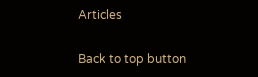Articles

Back to top button